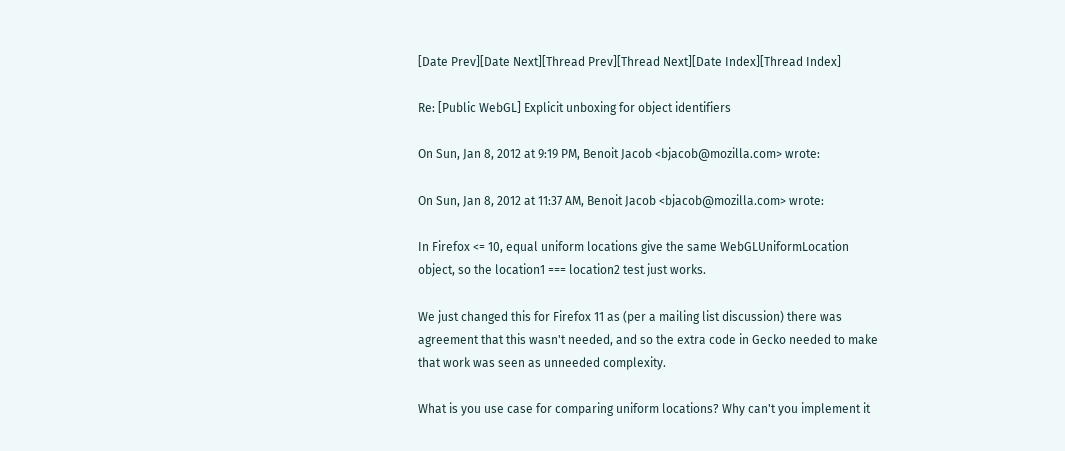[Date Prev][Date Next][Thread Prev][Thread Next][Date Index][Thread Index]

Re: [Public WebGL] Explicit unboxing for object identifiers

On Sun, Jan 8, 2012 at 9:19 PM, Benoit Jacob <bjacob@mozilla.com> wrote:

On Sun, Jan 8, 2012 at 11:37 AM, Benoit Jacob <bjacob@mozilla.com> wrote:

In Firefox <= 10, equal uniform locations give the same WebGLUniformLocation object, so the location1 === location2 test just works.

We just changed this for Firefox 11 as (per a mailing list discussion) there was agreement that this wasn't needed, and so the extra code in Gecko needed to make that work was seen as unneeded complexity.

What is you use case for comparing uniform locations? Why can't you implement it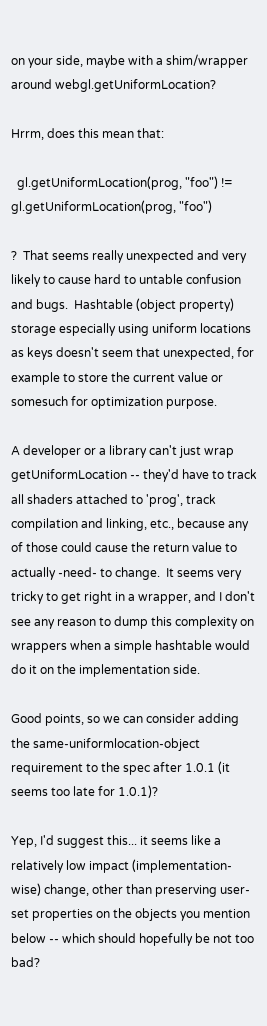on your side, maybe with a shim/wrapper around webgl.getUniformLocation?

Hrrm, does this mean that:

  gl.getUniformLocation(prog, "foo") != gl.getUniformLocation(prog, "foo")

?  That seems really unexpected and very likely to cause hard to untable confusion and bugs.  Hashtable (object property) storage especially using uniform locations as keys doesn't seem that unexpected, for example to store the current value or somesuch for optimization purpose.

A developer or a library can't just wrap getUniformLocation -- they'd have to track all shaders attached to 'prog', track compilation and linking, etc., because any of those could cause the return value to actually -need- to change.  It seems very tricky to get right in a wrapper, and I don't see any reason to dump this complexity on wrappers when a simple hashtable would do it on the implementation side.

Good points, so we can consider adding the same-uniformlocation-object requirement to the spec after 1.0.1 (it seems too late for 1.0.1)?

Yep, I'd suggest this... it seems like a relatively low impact (implementation-wise) change, other than preserving user-set properties on the objects you mention below -- which should hopefully be not too bad?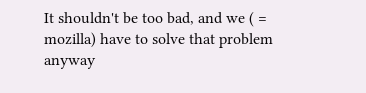It shouldn't be too bad, and we ( = mozilla) have to solve that problem anyway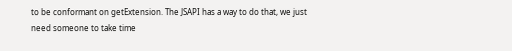to be conformant on getExtension. The JSAPI has a way to do that, we just need someone to take time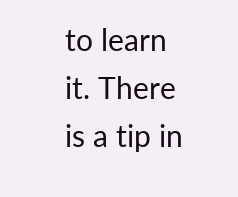to learn it. There is a tip in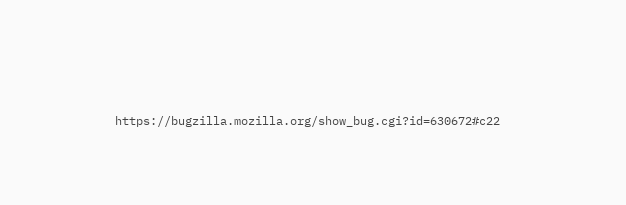https://bugzilla.mozilla.org/show_bug.cgi?id=630672#c22